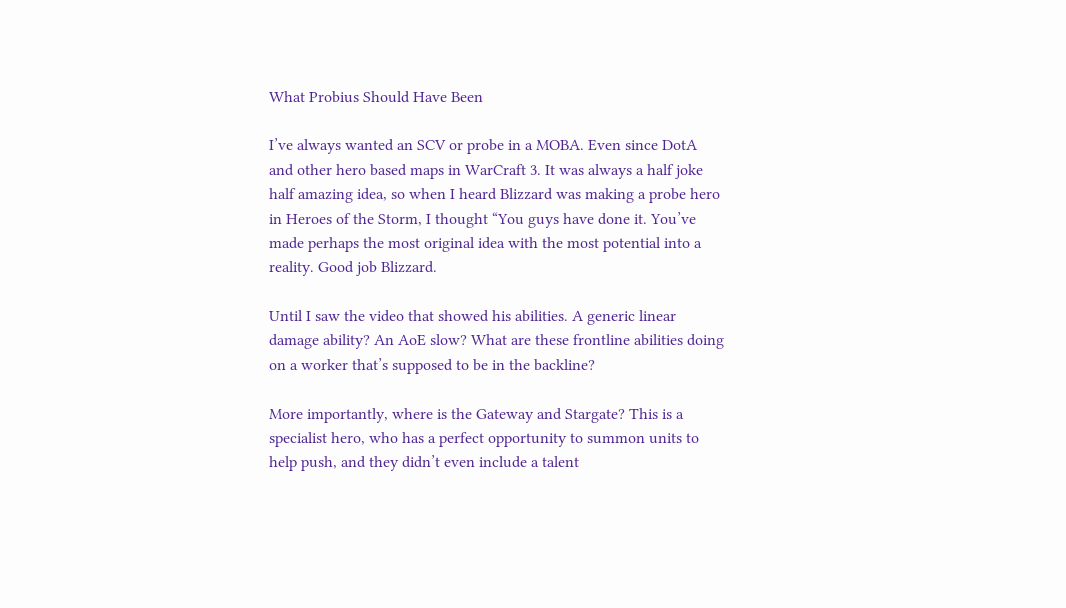What Probius Should Have Been

I’ve always wanted an SCV or probe in a MOBA. Even since DotA and other hero based maps in WarCraft 3. It was always a half joke half amazing idea, so when I heard Blizzard was making a probe hero in Heroes of the Storm, I thought “You guys have done it. You’ve made perhaps the most original idea with the most potential into a reality. Good job Blizzard.

Until I saw the video that showed his abilities. A generic linear damage ability? An AoE slow? What are these frontline abilities doing on a worker that’s supposed to be in the backline?

More importantly, where is the Gateway and Stargate? This is a specialist hero, who has a perfect opportunity to summon units to help push, and they didn’t even include a talent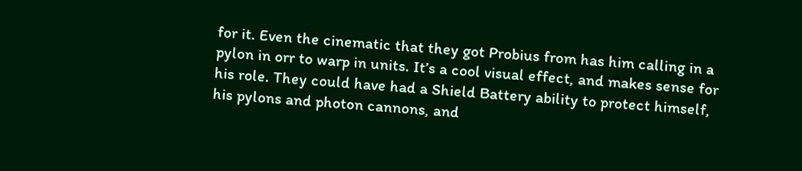for it. Even the cinematic that they got Probius from has him calling in a pylon in orr to warp in units. It’s a cool visual effect, and makes sense for his role. They could have had a Shield Battery ability to protect himself, his pylons and photon cannons, and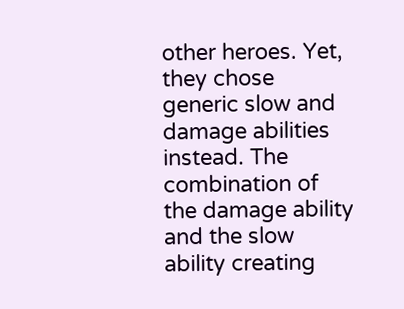other heroes. Yet, they chose generic slow and damage abilities instead. The combination of the damage ability and the slow ability creating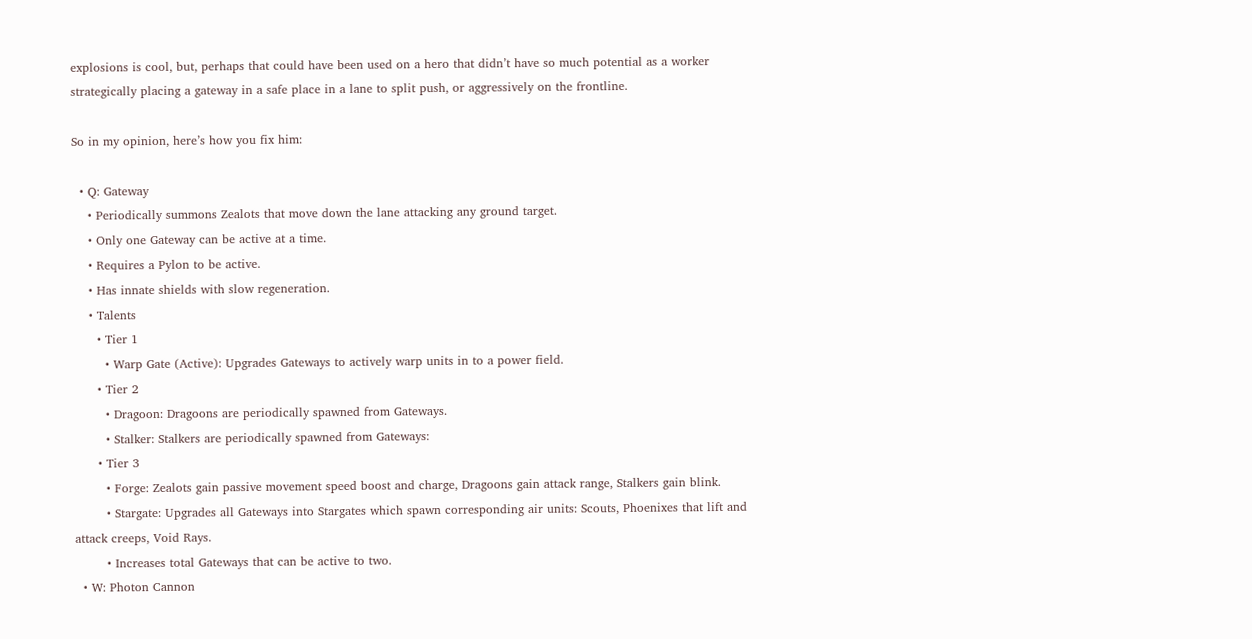explosions is cool, but, perhaps that could have been used on a hero that didn’t have so much potential as a worker strategically placing a gateway in a safe place in a lane to split push, or aggressively on the frontline.

So in my opinion, here’s how you fix him:

  • Q: Gateway
    • Periodically summons Zealots that move down the lane attacking any ground target.
    • Only one Gateway can be active at a time.
    • Requires a Pylon to be active.
    • Has innate shields with slow regeneration.
    • Talents
      • Tier 1
        • Warp Gate (Active): Upgrades Gateways to actively warp units in to a power field.
      • Tier 2
        • Dragoon: Dragoons are periodically spawned from Gateways.
        • Stalker: Stalkers are periodically spawned from Gateways:
      • Tier 3
        • Forge: Zealots gain passive movement speed boost and charge, Dragoons gain attack range, Stalkers gain blink.
        • Stargate: Upgrades all Gateways into Stargates which spawn corresponding air units: Scouts, Phoenixes that lift and attack creeps, Void Rays.
        • Increases total Gateways that can be active to two.
  • W: Photon Cannon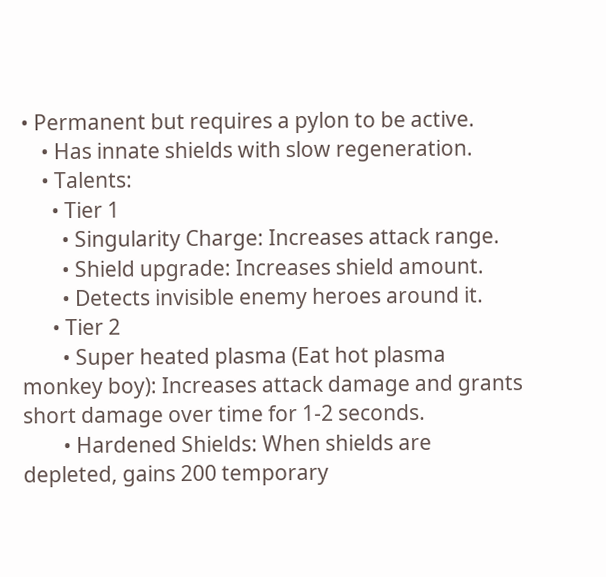• Permanent but requires a pylon to be active.
    • Has innate shields with slow regeneration.
    • Talents:
      • Tier 1
        • Singularity Charge: Increases attack range.
        • Shield upgrade: Increases shield amount.
        • Detects invisible enemy heroes around it.
      • Tier 2
        • Super heated plasma (Eat hot plasma monkey boy): Increases attack damage and grants short damage over time for 1-2 seconds.
        • Hardened Shields: When shields are depleted, gains 200 temporary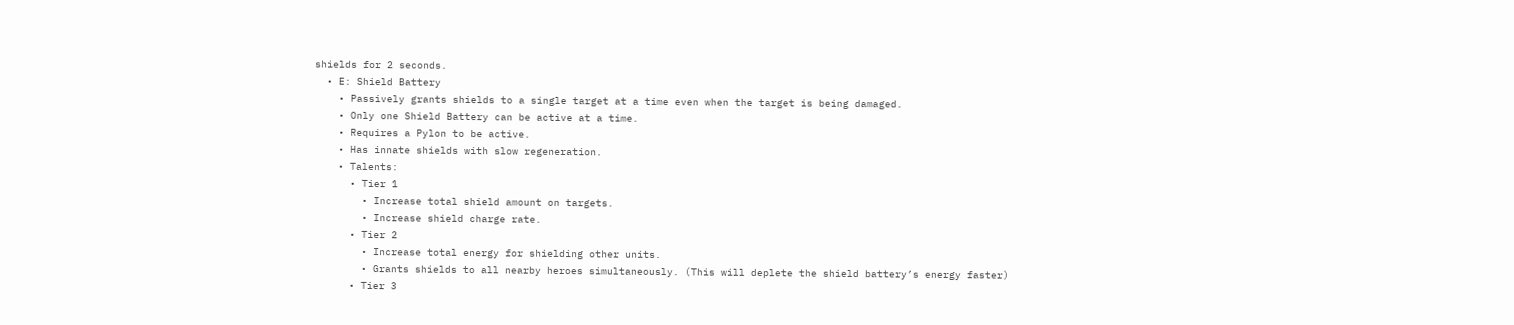shields for 2 seconds.
  • E: Shield Battery
    • Passively grants shields to a single target at a time even when the target is being damaged.
    • Only one Shield Battery can be active at a time.
    • Requires a Pylon to be active.
    • Has innate shields with slow regeneration.
    • Talents:
      • Tier 1
        • Increase total shield amount on targets.
        • Increase shield charge rate.
      • Tier 2
        • Increase total energy for shielding other units.
        • Grants shields to all nearby heroes simultaneously. (This will deplete the shield battery’s energy faster)
      • Tier 3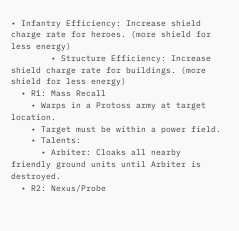• Infantry Efficiency: Increase shield charge rate for heroes. (more shield for less energy)
        • Structure Efficiency: Increase shield charge rate for buildings. (more shield for less energy)
  • R1: Mass Recall
    • Warps in a Protoss army at target location.
    • Target must be within a power field.
    • Talents:
      • Arbiter: Cloaks all nearby friendly ground units until Arbiter is destroyed.
  • R2: Nexus/Probe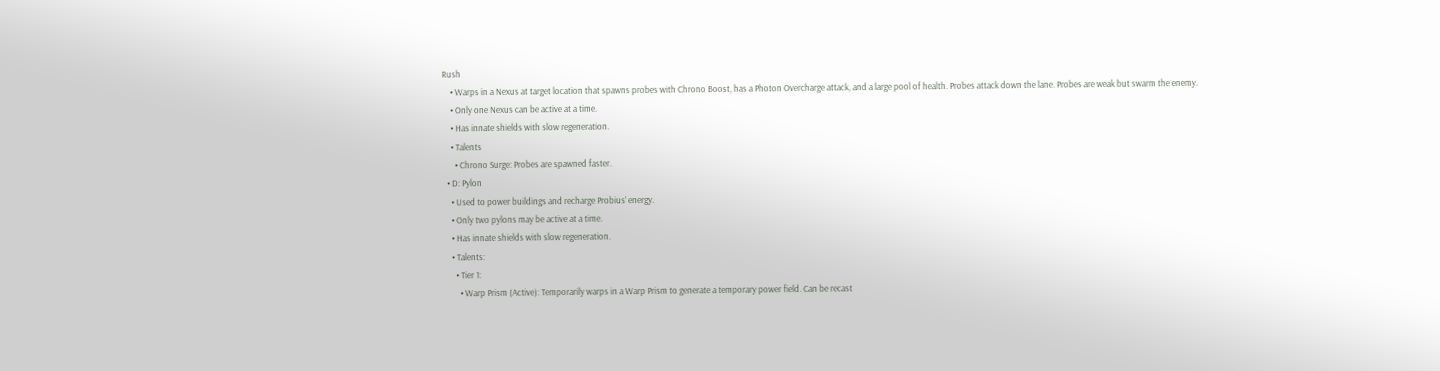Rush
    • Warps in a Nexus at target location that spawns probes with Chrono Boost, has a Photon Overcharge attack, and a large pool of health. Probes attack down the lane. Probes are weak but swarm the enemy.
    • Only one Nexus can be active at a time.
    • Has innate shields with slow regeneration.
    • Talents
      • Chrono Surge: Probes are spawned faster.
  • D: Pylon
    • Used to power buildings and recharge Probius’ energy.
    • Only two pylons may be active at a time.
    • Has innate shields with slow regeneration.
    • Talents:
      • Tier 1:
        • Warp Prism (Active): Temporarily warps in a Warp Prism to generate a temporary power field. Can be recast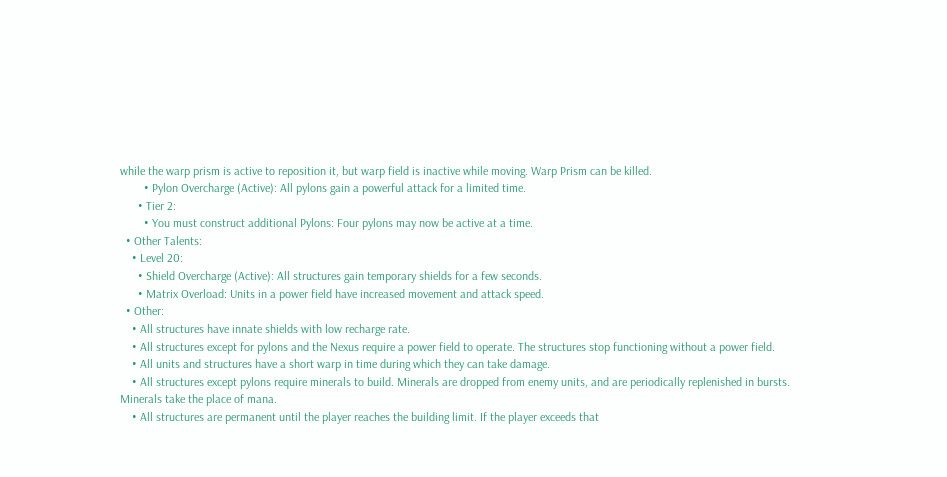while the warp prism is active to reposition it, but warp field is inactive while moving. Warp Prism can be killed.
        • Pylon Overcharge (Active): All pylons gain a powerful attack for a limited time.
      • Tier 2:
        • You must construct additional Pylons: Four pylons may now be active at a time.
  • Other Talents:
    • Level 20:
      • Shield Overcharge (Active): All structures gain temporary shields for a few seconds.
      • Matrix Overload: Units in a power field have increased movement and attack speed.
  • Other:
    • All structures have innate shields with low recharge rate.
    • All structures except for pylons and the Nexus require a power field to operate. The structures stop functioning without a power field.
    • All units and structures have a short warp in time during which they can take damage.
    • All structures except pylons require minerals to build. Minerals are dropped from enemy units, and are periodically replenished in bursts. Minerals take the place of mana.
    • All structures are permanent until the player reaches the building limit. If the player exceeds that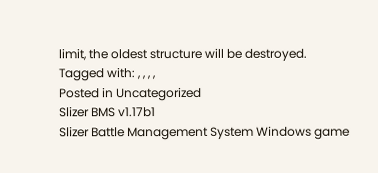limit, the oldest structure will be destroyed.
Tagged with: , , , ,
Posted in Uncategorized
Slizer BMS v1.17b1
Slizer Battle Management System Windows game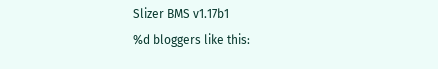Slizer BMS v1.17b1
%d bloggers like this: